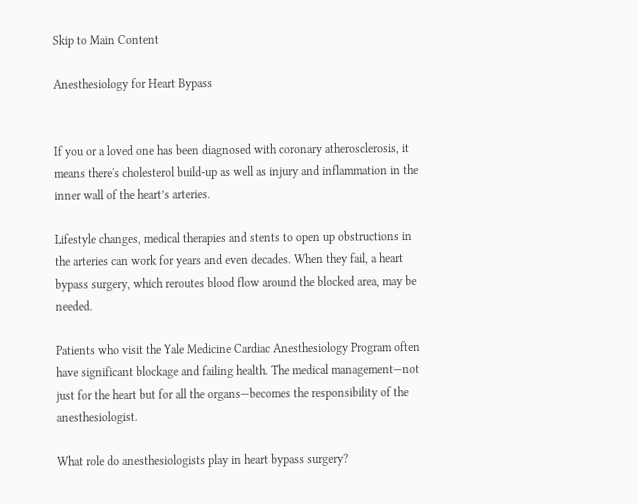Skip to Main Content

Anesthesiology for Heart Bypass


If you or a loved one has been diagnosed with coronary atherosclerosis, it means there's cholesterol build-up as well as injury and inflammation in the inner wall of the heart’s arteries.

Lifestyle changes, medical therapies and stents to open up obstructions in the arteries can work for years and even decades. When they fail, a heart bypass surgery, which reroutes blood flow around the blocked area, may be needed.

Patients who visit the Yale Medicine Cardiac Anesthesiology Program often have significant blockage and failing health. The medical management—not just for the heart but for all the organs—becomes the responsibility of the anesthesiologist.

What role do anesthesiologists play in heart bypass surgery?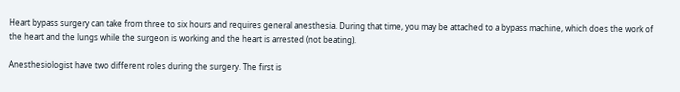Heart bypass surgery can take from three to six hours and requires general anesthesia. During that time, you may be attached to a bypass machine, which does the work of the heart and the lungs while the surgeon is working and the heart is arrested (not beating).

Anesthesiologist have two different roles during the surgery. The first is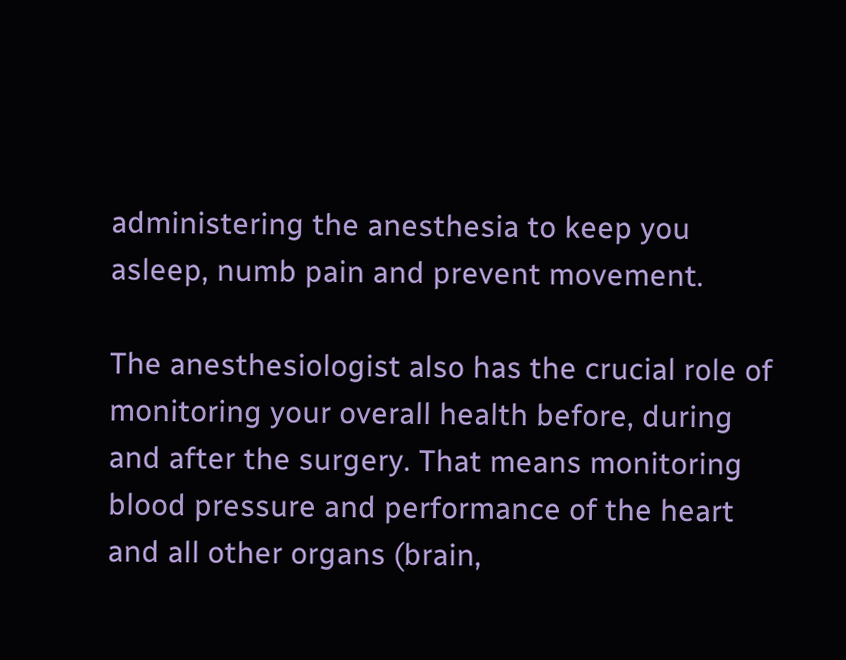administering the anesthesia to keep you asleep, numb pain and prevent movement.

The anesthesiologist also has the crucial role of monitoring your overall health before, during and after the surgery. That means monitoring blood pressure and performance of the heart and all other organs (brain,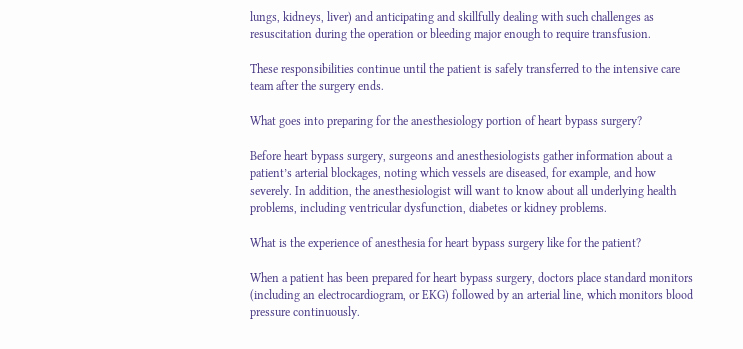lungs, kidneys, liver) and anticipating and skillfully dealing with such challenges as resuscitation during the operation or bleeding major enough to require transfusion.

These responsibilities continue until the patient is safely transferred to the intensive care team after the surgery ends.

What goes into preparing for the anesthesiology portion of heart bypass surgery?

Before heart bypass surgery, surgeons and anesthesiologists gather information about a patient’s arterial blockages, noting which vessels are diseased, for example, and how severely. In addition, the anesthesiologist will want to know about all underlying health problems, including ventricular dysfunction, diabetes or kidney problems.

What is the experience of anesthesia for heart bypass surgery like for the patient?

When a patient has been prepared for heart bypass surgery, doctors place standard monitors (including an electrocardiogram, or EKG) followed by an arterial line, which monitors blood pressure continuously.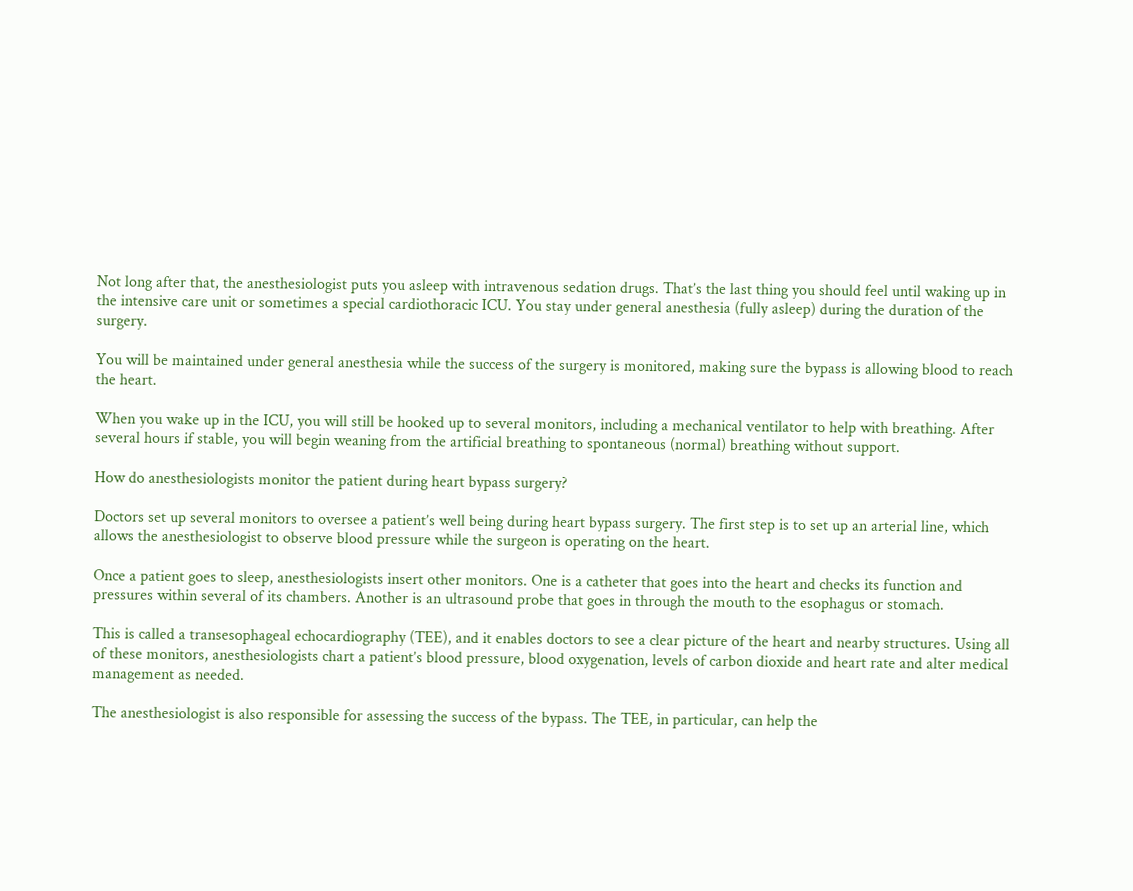Not long after that, the anesthesiologist puts you asleep with intravenous sedation drugs. That’s the last thing you should feel until waking up in the intensive care unit or sometimes a special cardiothoracic ICU. You stay under general anesthesia (fully asleep) during the duration of the surgery.

You will be maintained under general anesthesia while the success of the surgery is monitored, making sure the bypass is allowing blood to reach the heart.

When you wake up in the ICU, you will still be hooked up to several monitors, including a mechanical ventilator to help with breathing. After several hours if stable, you will begin weaning from the artificial breathing to spontaneous (normal) breathing without support.

How do anesthesiologists monitor the patient during heart bypass surgery?

Doctors set up several monitors to oversee a patient’s well being during heart bypass surgery. The first step is to set up an arterial line, which allows the anesthesiologist to observe blood pressure while the surgeon is operating on the heart.

Once a patient goes to sleep, anesthesiologists insert other monitors. One is a catheter that goes into the heart and checks its function and pressures within several of its chambers. Another is an ultrasound probe that goes in through the mouth to the esophagus or stomach.

This is called a transesophageal echocardiography (TEE), and it enables doctors to see a clear picture of the heart and nearby structures. Using all of these monitors, anesthesiologists chart a patient’s blood pressure, blood oxygenation, levels of carbon dioxide and heart rate and alter medical management as needed.

The anesthesiologist is also responsible for assessing the success of the bypass. The TEE, in particular, can help the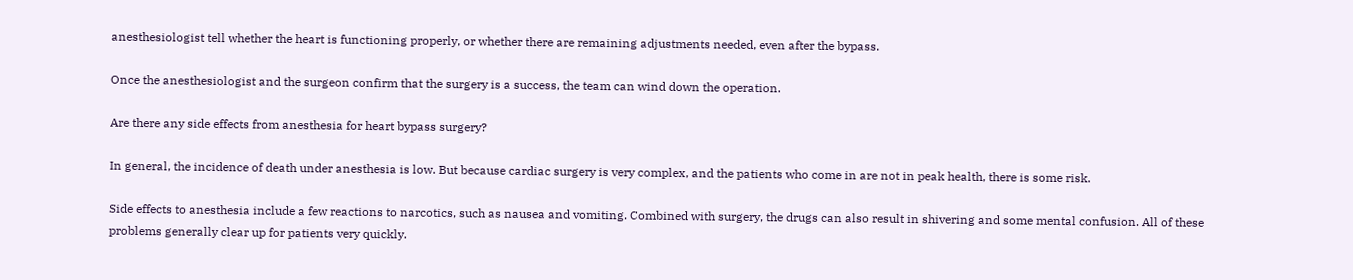anesthesiologist tell whether the heart is functioning properly, or whether there are remaining adjustments needed, even after the bypass.

Once the anesthesiologist and the surgeon confirm that the surgery is a success, the team can wind down the operation.

Are there any side effects from anesthesia for heart bypass surgery?

In general, the incidence of death under anesthesia is low. But because cardiac surgery is very complex, and the patients who come in are not in peak health, there is some risk.

Side effects to anesthesia include a few reactions to narcotics, such as nausea and vomiting. Combined with surgery, the drugs can also result in shivering and some mental confusion. All of these problems generally clear up for patients very quickly.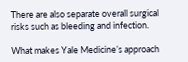There are also separate overall surgical risks such as bleeding and infection.

What makes Yale Medicine’s approach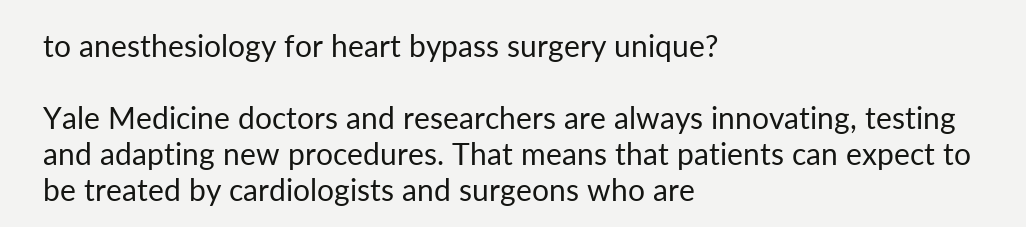to anesthesiology for heart bypass surgery unique?

Yale Medicine doctors and researchers are always innovating, testing and adapting new procedures. That means that patients can expect to be treated by cardiologists and surgeons who are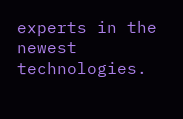experts in the newest technologies.